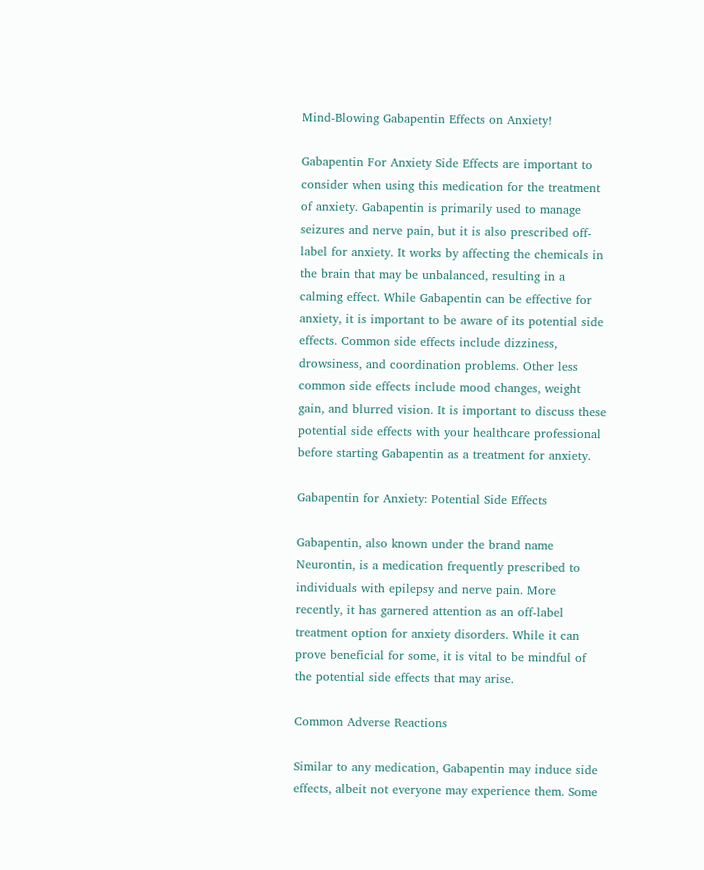Mind-Blowing Gabapentin Effects on Anxiety!

Gabapentin For Anxiety Side Effects are important to consider when using this medication for the treatment of anxiety. Gabapentin is primarily used to manage seizures and nerve pain, but it is also prescribed off-label for anxiety. It works by affecting the chemicals in the brain that may be unbalanced, resulting in a calming effect. While Gabapentin can be effective for anxiety, it is important to be aware of its potential side effects. Common side effects include dizziness, drowsiness, and coordination problems. Other less common side effects include mood changes, weight gain, and blurred vision. It is important to discuss these potential side effects with your healthcare professional before starting Gabapentin as a treatment for anxiety.

Gabapentin for Anxiety: Potential Side Effects

Gabapentin, also known under the brand name Neurontin, is a medication frequently prescribed to individuals with epilepsy and nerve pain. More recently, it has garnered attention as an off-label treatment option for anxiety disorders. While it can prove beneficial for some, it is vital to be mindful of the potential side effects that may arise.

Common Adverse Reactions

Similar to any medication, Gabapentin may induce side effects, albeit not everyone may experience them. Some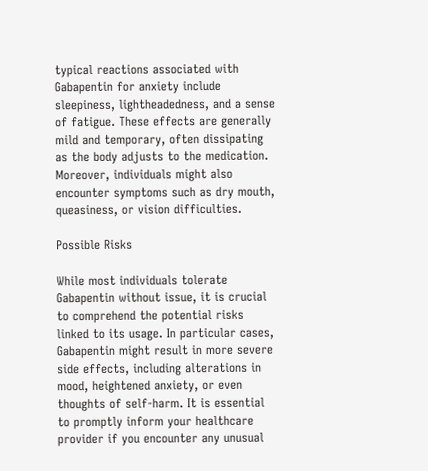typical reactions associated with Gabapentin for anxiety include sleepiness, lightheadedness, and a sense of fatigue. These effects are generally mild and temporary, often dissipating as the body adjusts to the medication. Moreover, individuals might also encounter symptoms such as dry mouth, queasiness, or vision difficulties.

Possible Risks

While most individuals tolerate Gabapentin without issue, it is crucial to comprehend the potential risks linked to its usage. In particular cases, Gabapentin might result in more severe side effects, including alterations in mood, heightened anxiety, or even thoughts of self-harm. It is essential to promptly inform your healthcare provider if you encounter any unusual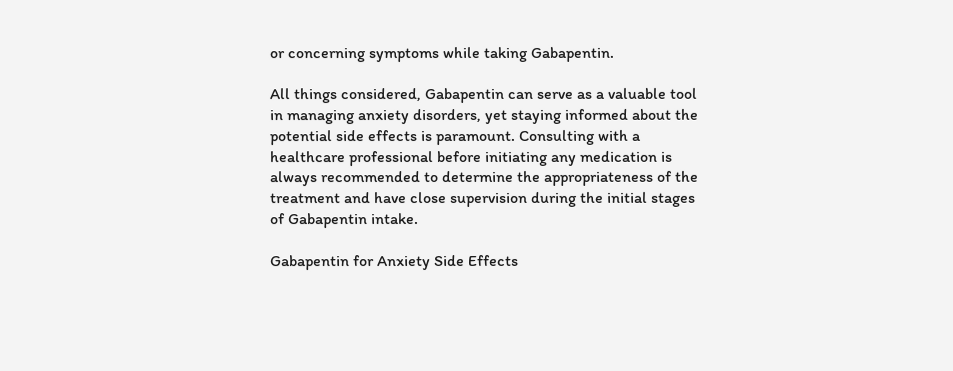or concerning symptoms while taking Gabapentin.

All things considered, Gabapentin can serve as a valuable tool in managing anxiety disorders, yet staying informed about the potential side effects is paramount. Consulting with a healthcare professional before initiating any medication is always recommended to determine the appropriateness of the treatment and have close supervision during the initial stages of Gabapentin intake.

Gabapentin for Anxiety Side Effects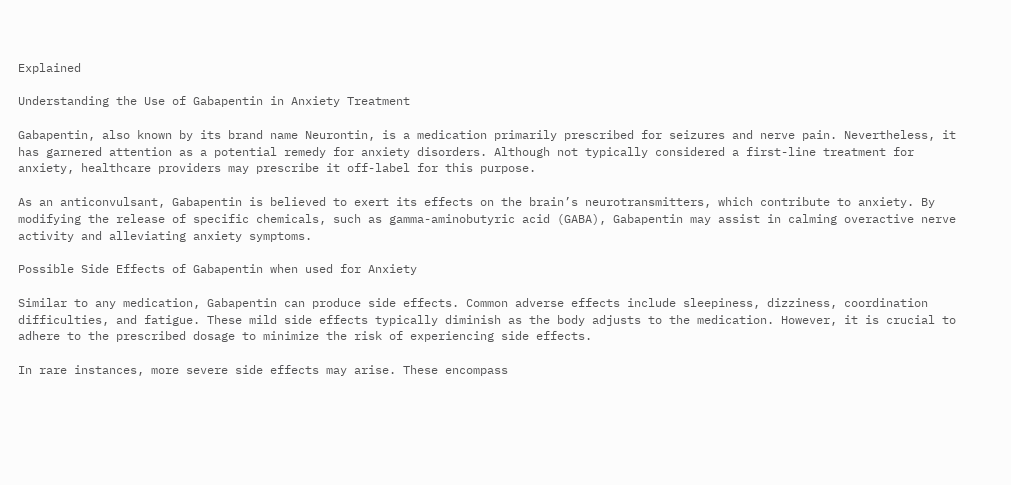Explained

Understanding the Use of Gabapentin in Anxiety Treatment

Gabapentin, also known by its brand name Neurontin, is a medication primarily prescribed for seizures and nerve pain. Nevertheless, it has garnered attention as a potential remedy for anxiety disorders. Although not typically considered a first-line treatment for anxiety, healthcare providers may prescribe it off-label for this purpose.

As an anticonvulsant, Gabapentin is believed to exert its effects on the brain’s neurotransmitters, which contribute to anxiety. By modifying the release of specific chemicals, such as gamma-aminobutyric acid (GABA), Gabapentin may assist in calming overactive nerve activity and alleviating anxiety symptoms.

Possible Side Effects of Gabapentin when used for Anxiety

Similar to any medication, Gabapentin can produce side effects. Common adverse effects include sleepiness, dizziness, coordination difficulties, and fatigue. These mild side effects typically diminish as the body adjusts to the medication. However, it is crucial to adhere to the prescribed dosage to minimize the risk of experiencing side effects.

In rare instances, more severe side effects may arise. These encompass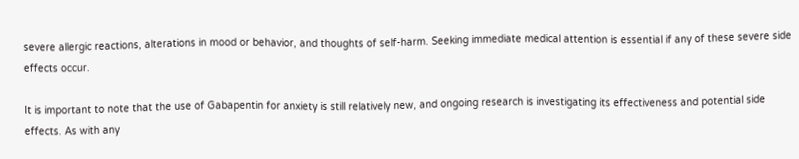severe allergic reactions, alterations in mood or behavior, and thoughts of self-harm. Seeking immediate medical attention is essential if any of these severe side effects occur.

It is important to note that the use of Gabapentin for anxiety is still relatively new, and ongoing research is investigating its effectiveness and potential side effects. As with any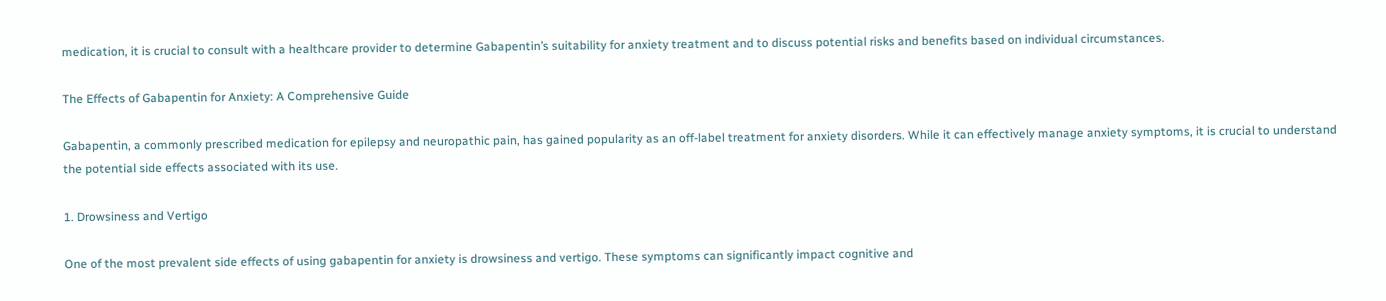medication, it is crucial to consult with a healthcare provider to determine Gabapentin’s suitability for anxiety treatment and to discuss potential risks and benefits based on individual circumstances.

The Effects of Gabapentin for Anxiety: A Comprehensive Guide

Gabapentin, a commonly prescribed medication for epilepsy and neuropathic pain, has gained popularity as an off-label treatment for anxiety disorders. While it can effectively manage anxiety symptoms, it is crucial to understand the potential side effects associated with its use.

1. Drowsiness and Vertigo

One of the most prevalent side effects of using gabapentin for anxiety is drowsiness and vertigo. These symptoms can significantly impact cognitive and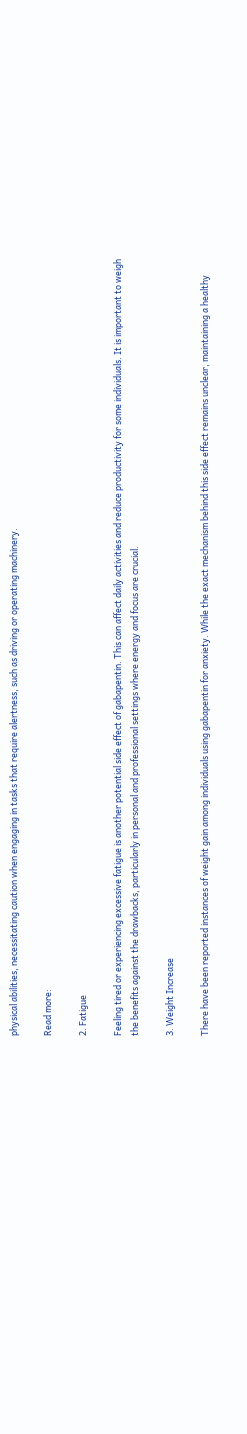physical abilities, necessitating caution when engaging in tasks that require alertness, such as driving or operating machinery.

Read more:

2. Fatigue

Feeling tired or experiencing excessive fatigue is another potential side effect of gabapentin. This can affect daily activities and reduce productivity for some individuals. It is important to weigh the benefits against the drawbacks, particularly in personal and professional settings where energy and focus are crucial.

3. Weight Increase

There have been reported instances of weight gain among individuals using gabapentin for anxiety. While the exact mechanism behind this side effect remains unclear, maintaining a healthy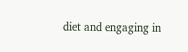diet and engaging in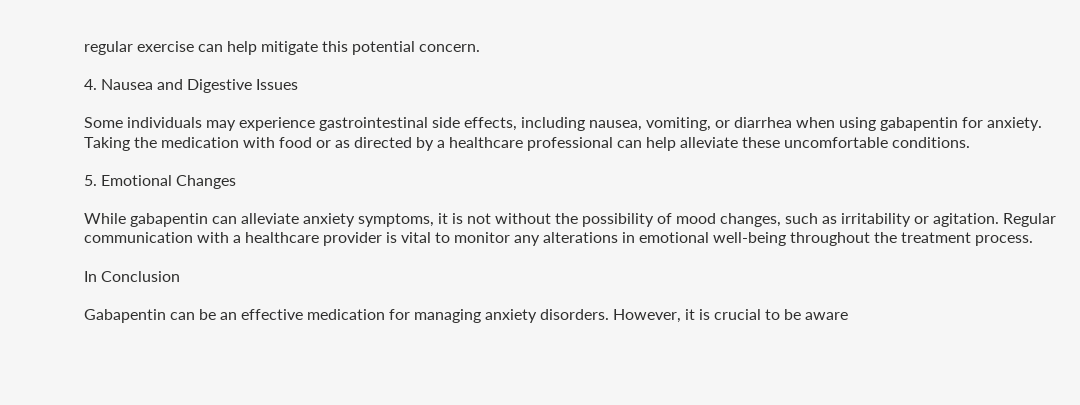regular exercise can help mitigate this potential concern.

4. Nausea and Digestive Issues

Some individuals may experience gastrointestinal side effects, including nausea, vomiting, or diarrhea when using gabapentin for anxiety. Taking the medication with food or as directed by a healthcare professional can help alleviate these uncomfortable conditions.

5. Emotional Changes

While gabapentin can alleviate anxiety symptoms, it is not without the possibility of mood changes, such as irritability or agitation. Regular communication with a healthcare provider is vital to monitor any alterations in emotional well-being throughout the treatment process.

In Conclusion

Gabapentin can be an effective medication for managing anxiety disorders. However, it is crucial to be aware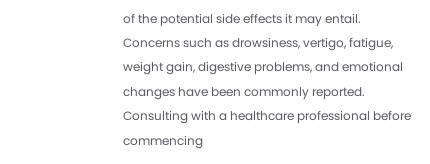of the potential side effects it may entail. Concerns such as drowsiness, vertigo, fatigue, weight gain, digestive problems, and emotional changes have been commonly reported. Consulting with a healthcare professional before commencing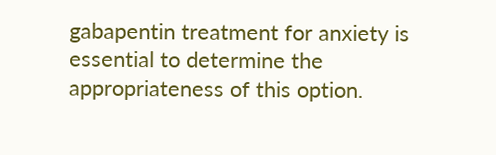gabapentin treatment for anxiety is essential to determine the appropriateness of this option.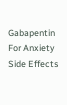Gabapentin For Anxiety Side Effects